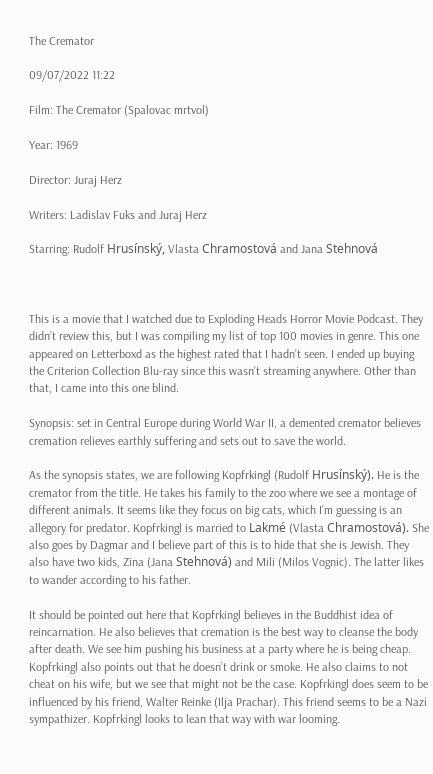The Cremator

09/07/2022 11:22

Film: The Cremator (Spalovac mrtvol)

Year: 1969

Director: Juraj Herz

Writers: Ladislav Fuks and Juraj Herz

Starring: Rudolf Hrusínský, Vlasta Chramostová and Jana Stehnová



This is a movie that I watched due to Exploding Heads Horror Movie Podcast. They didn’t review this, but I was compiling my list of top 100 movies in genre. This one appeared on Letterboxd as the highest rated that I hadn’t seen. I ended up buying the Criterion Collection Blu-ray since this wasn’t streaming anywhere. Other than that, I came into this one blind.

Synopsis: set in Central Europe during World War II, a demented cremator believes cremation relieves earthly suffering and sets out to save the world.

As the synopsis states, we are following Kopfrkingl (Rudolf Hrusínský). He is the cremator from the title. He takes his family to the zoo where we see a montage of different animals. It seems like they focus on big cats, which I’m guessing is an allegory for predator. Kopfrkingl is married to Lakmé (Vlasta Chramostová). She also goes by Dagmar and I believe part of this is to hide that she is Jewish. They also have two kids, Zina (Jana Stehnová) and Mili (Milos Vognic). The latter likes to wander according to his father.

It should be pointed out here that Kopfrkingl believes in the Buddhist idea of reincarnation. He also believes that cremation is the best way to cleanse the body after death. We see him pushing his business at a party where he is being cheap. Kopfrkingl also points out that he doesn’t drink or smoke. He also claims to not cheat on his wife, but we see that might not be the case. Kopfrkingl does seem to be influenced by his friend, Walter Reinke (Ilja Prachar). This friend seems to be a Nazi sympathizer. Kopfrkingl looks to lean that way with war looming.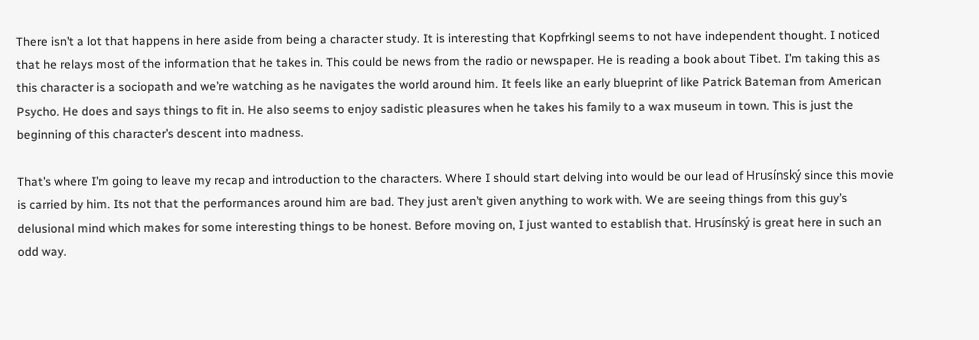There isn’t a lot that happens in here aside from being a character study. It is interesting that Kopfrkingl seems to not have independent thought. I noticed that he relays most of the information that he takes in. This could be news from the radio or newspaper. He is reading a book about Tibet. I’m taking this as this character is a sociopath and we’re watching as he navigates the world around him. It feels like an early blueprint of like Patrick Bateman from American Psycho. He does and says things to fit in. He also seems to enjoy sadistic pleasures when he takes his family to a wax museum in town. This is just the beginning of this character’s descent into madness.

That’s where I’m going to leave my recap and introduction to the characters. Where I should start delving into would be our lead of Hrusínský since this movie is carried by him. Its not that the performances around him are bad. They just aren’t given anything to work with. We are seeing things from this guy’s delusional mind which makes for some interesting things to be honest. Before moving on, I just wanted to establish that. Hrusínský is great here in such an odd way.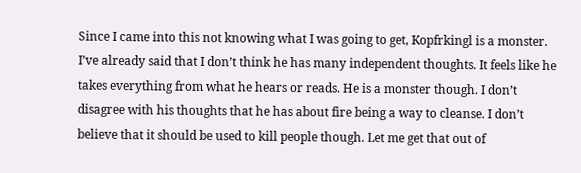Since I came into this not knowing what I was going to get, Kopfrkingl is a monster. I’ve already said that I don’t think he has many independent thoughts. It feels like he takes everything from what he hears or reads. He is a monster though. I don’t disagree with his thoughts that he has about fire being a way to cleanse. I don’t believe that it should be used to kill people though. Let me get that out of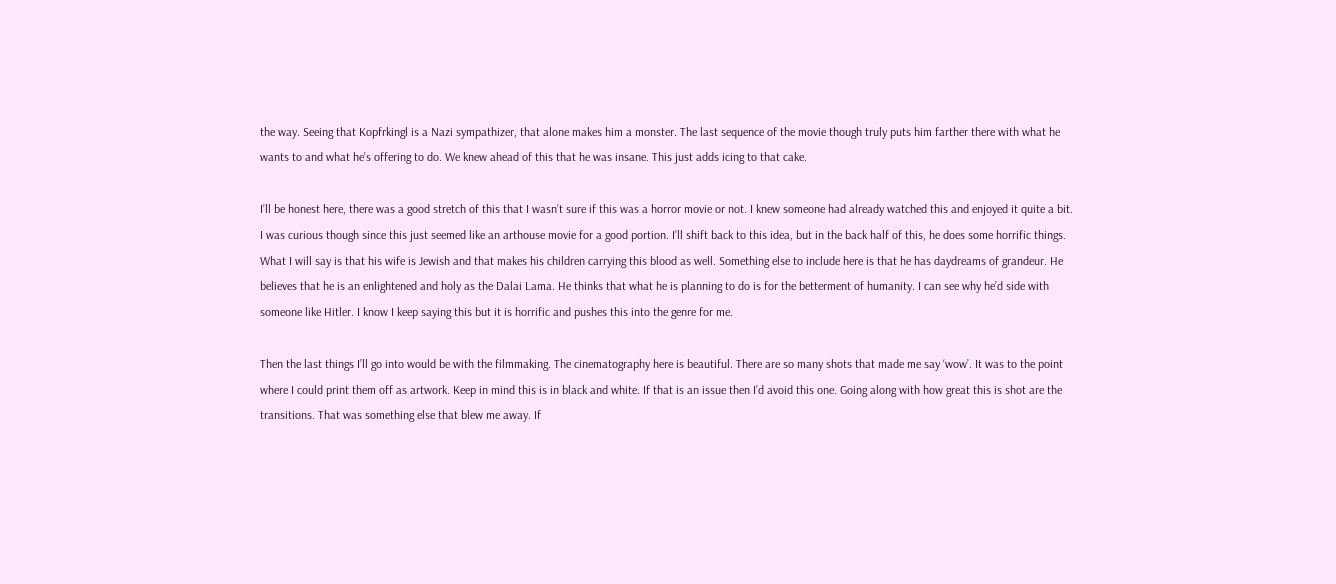the way. Seeing that Kopfrkingl is a Nazi sympathizer, that alone makes him a monster. The last sequence of the movie though truly puts him farther there with what he wants to and what he’s offering to do. We knew ahead of this that he was insane. This just adds icing to that cake.

I’ll be honest here, there was a good stretch of this that I wasn’t sure if this was a horror movie or not. I knew someone had already watched this and enjoyed it quite a bit. I was curious though since this just seemed like an arthouse movie for a good portion. I’ll shift back to this idea, but in the back half of this, he does some horrific things. What I will say is that his wife is Jewish and that makes his children carrying this blood as well. Something else to include here is that he has daydreams of grandeur. He believes that he is an enlightened and holy as the Dalai Lama. He thinks that what he is planning to do is for the betterment of humanity. I can see why he’d side with someone like Hitler. I know I keep saying this but it is horrific and pushes this into the genre for me.

Then the last things I’ll go into would be with the filmmaking. The cinematography here is beautiful. There are so many shots that made me say ‘wow’. It was to the point where I could print them off as artwork. Keep in mind this is in black and white. If that is an issue then I’d avoid this one. Going along with how great this is shot are the transitions. That was something else that blew me away. If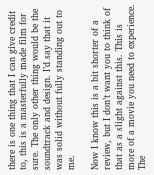there is one thing that I can give credit to, this is a masterfully made film for sure. The only other thing would be the soundtrack and design. I’d say that it was solid without fully standing out to me.

Now I know this is a bit shorter of a review, but I don’t want you to think of that as a slight against this. This is more of a movie you need to experience. The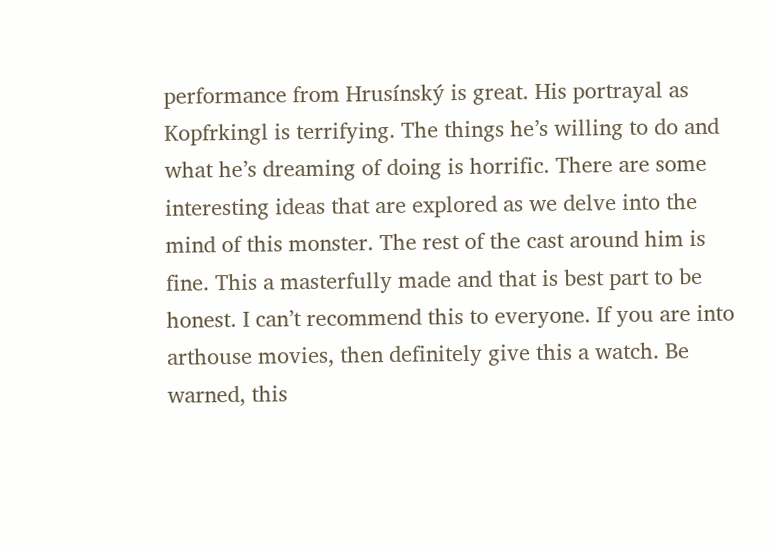performance from Hrusínský is great. His portrayal as Kopfrkingl is terrifying. The things he’s willing to do and what he’s dreaming of doing is horrific. There are some interesting ideas that are explored as we delve into the mind of this monster. The rest of the cast around him is fine. This a masterfully made and that is best part to be honest. I can’t recommend this to everyone. If you are into arthouse movies, then definitely give this a watch. Be warned, this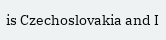is Czechoslovakia and I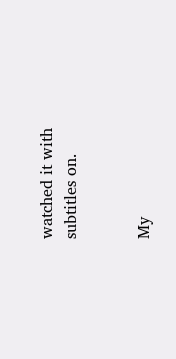watched it with subtitles on.


My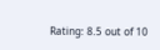Rating: 8.5 out of 10